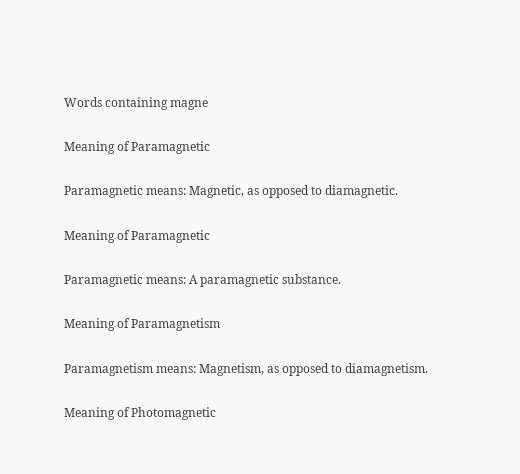Words containing magne

Meaning of Paramagnetic

Paramagnetic means: Magnetic, as opposed to diamagnetic.

Meaning of Paramagnetic

Paramagnetic means: A paramagnetic substance.

Meaning of Paramagnetism

Paramagnetism means: Magnetism, as opposed to diamagnetism.

Meaning of Photomagnetic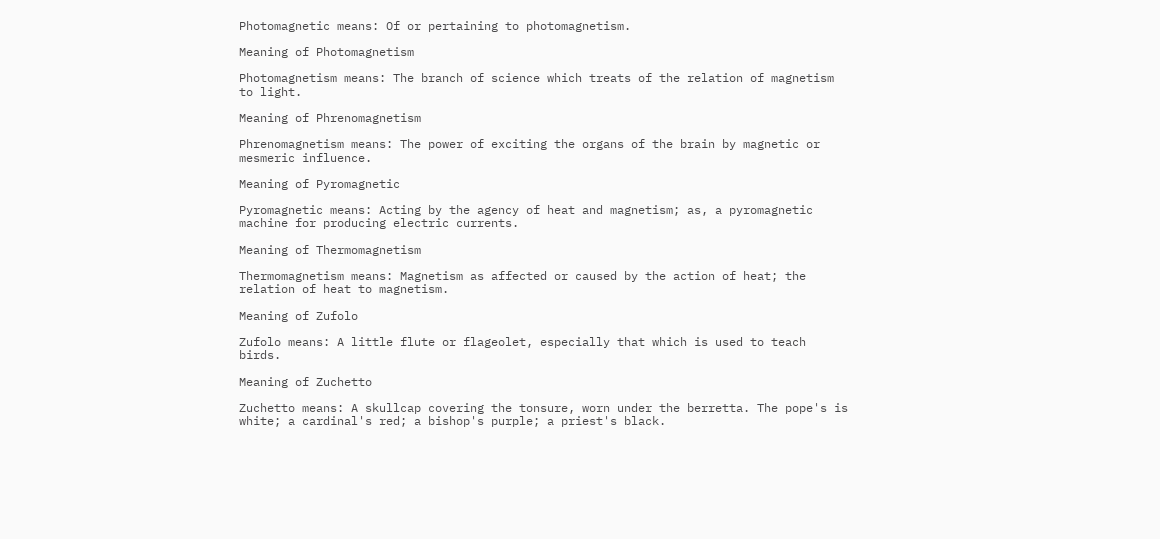Photomagnetic means: Of or pertaining to photomagnetism.

Meaning of Photomagnetism

Photomagnetism means: The branch of science which treats of the relation of magnetism to light.

Meaning of Phrenomagnetism

Phrenomagnetism means: The power of exciting the organs of the brain by magnetic or mesmeric influence.

Meaning of Pyromagnetic

Pyromagnetic means: Acting by the agency of heat and magnetism; as, a pyromagnetic machine for producing electric currents.

Meaning of Thermomagnetism

Thermomagnetism means: Magnetism as affected or caused by the action of heat; the relation of heat to magnetism.

Meaning of Zufolo

Zufolo means: A little flute or flageolet, especially that which is used to teach birds.

Meaning of Zuchetto

Zuchetto means: A skullcap covering the tonsure, worn under the berretta. The pope's is white; a cardinal's red; a bishop's purple; a priest's black.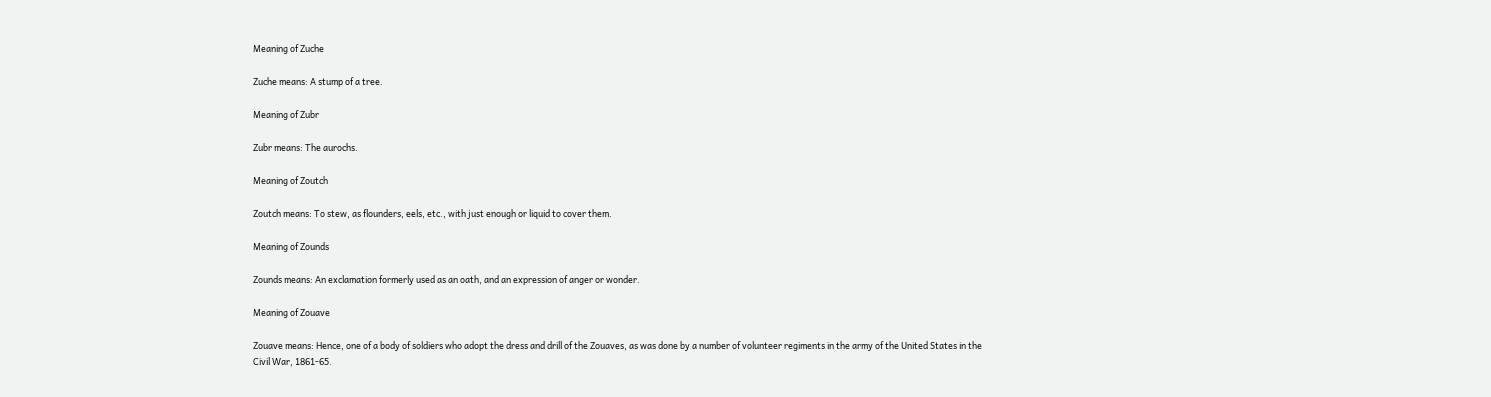Meaning of Zuche

Zuche means: A stump of a tree.

Meaning of Zubr

Zubr means: The aurochs.

Meaning of Zoutch

Zoutch means: To stew, as flounders, eels, etc., with just enough or liquid to cover them.

Meaning of Zounds

Zounds means: An exclamation formerly used as an oath, and an expression of anger or wonder.

Meaning of Zouave

Zouave means: Hence, one of a body of soldiers who adopt the dress and drill of the Zouaves, as was done by a number of volunteer regiments in the army of the United States in the Civil War, 1861-65.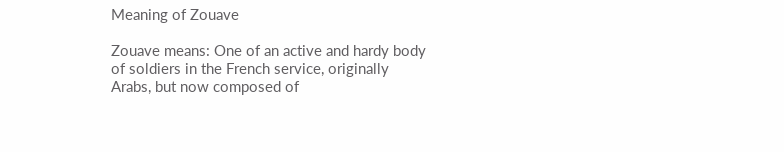Meaning of Zouave

Zouave means: One of an active and hardy body of soldiers in the French service, originally Arabs, but now composed of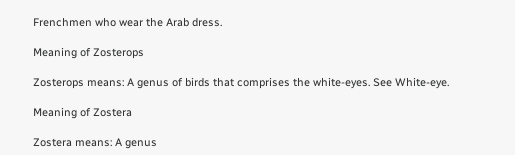Frenchmen who wear the Arab dress.

Meaning of Zosterops

Zosterops means: A genus of birds that comprises the white-eyes. See White-eye.

Meaning of Zostera

Zostera means: A genus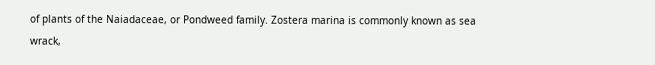of plants of the Naiadaceae, or Pondweed family. Zostera marina is commonly known as sea wrack,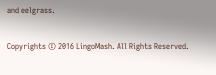and eelgrass.

Copyrights © 2016 LingoMash. All Rights Reserved.